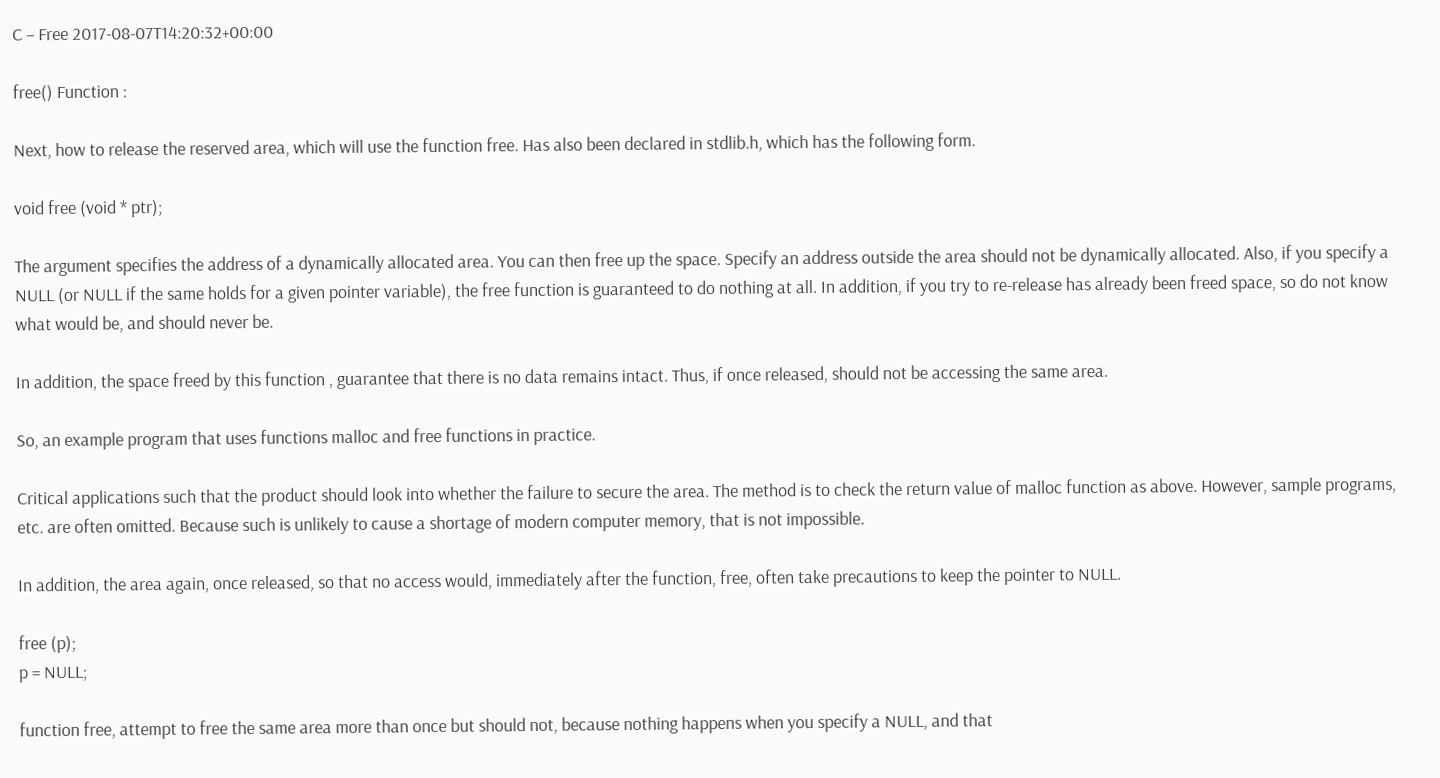C – Free 2017-08-07T14:20:32+00:00

free() Function :

Next, how to release the reserved area, which will use the function free. Has also been declared in stdlib.h, which has the following form.

void free (void * ptr);

The argument specifies the address of a dynamically allocated area. You can then free up the space. Specify an address outside the area should not be dynamically allocated. Also, if you specify a NULL (or NULL if the same holds for a given pointer variable), the free function is guaranteed to do nothing at all. In addition, if you try to re-release has already been freed space, so do not know what would be, and should never be.

In addition, the space freed by this function , guarantee that there is no data remains intact. Thus, if once released, should not be accessing the same area.

So, an example program that uses functions malloc and free functions in practice.

Critical applications such that the product should look into whether the failure to secure the area. The method is to check the return value of malloc function as above. However, sample programs, etc. are often omitted. Because such is unlikely to cause a shortage of modern computer memory, that is not impossible.

In addition, the area again, once released, so that no access would, immediately after the function, free, often take precautions to keep the pointer to NULL.

free (p);
p = NULL;

function free, attempt to free the same area more than once but should not, because nothing happens when you specify a NULL, and that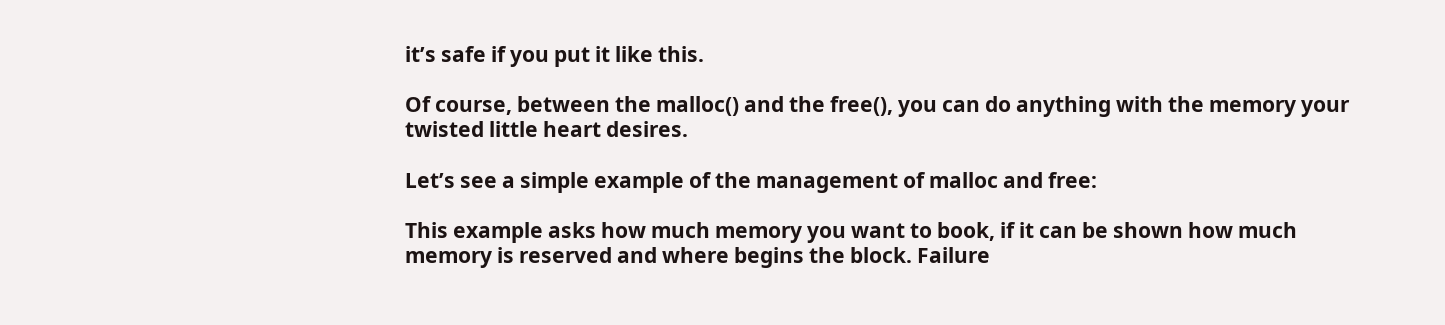it’s safe if you put it like this.

Of course, between the malloc() and the free(), you can do anything with the memory your twisted little heart desires.

Let’s see a simple example of the management of malloc and free:

This example asks how much memory you want to book, if it can be shown how much memory is reserved and where begins the block. Failure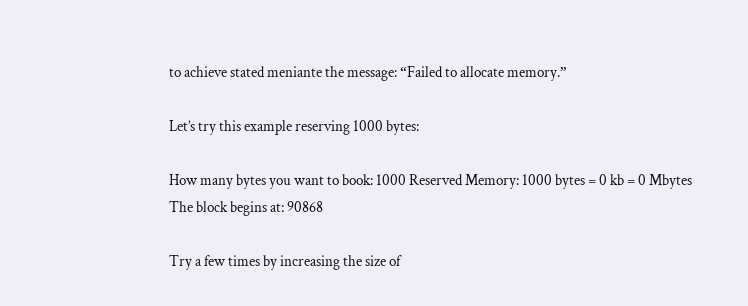to achieve stated meniante the message: “Failed to allocate memory.”

Let’s try this example reserving 1000 bytes:

How many bytes you want to book: 1000 Reserved Memory: 1000 bytes = 0 kb = 0 Mbytes The block begins at: 90868

Try a few times by increasing the size of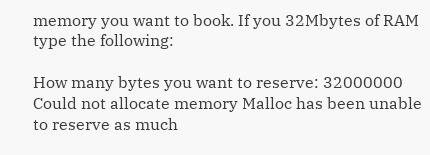memory you want to book. If you 32Mbytes of RAM type the following:

How many bytes you want to reserve: 32000000 Could not allocate memory Malloc has been unable to reserve as much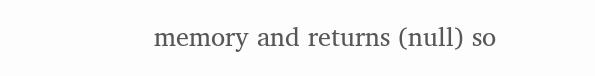memory and returns (null) so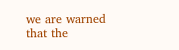we are warned that the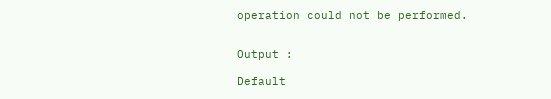operation could not be performed.


Output :

Default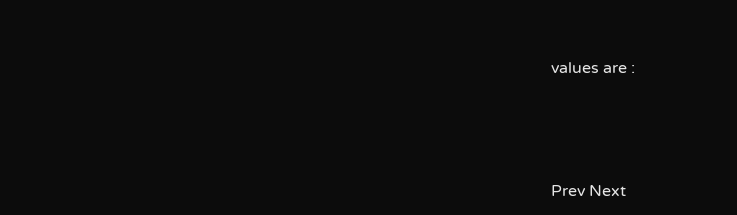values are :






Prev Next